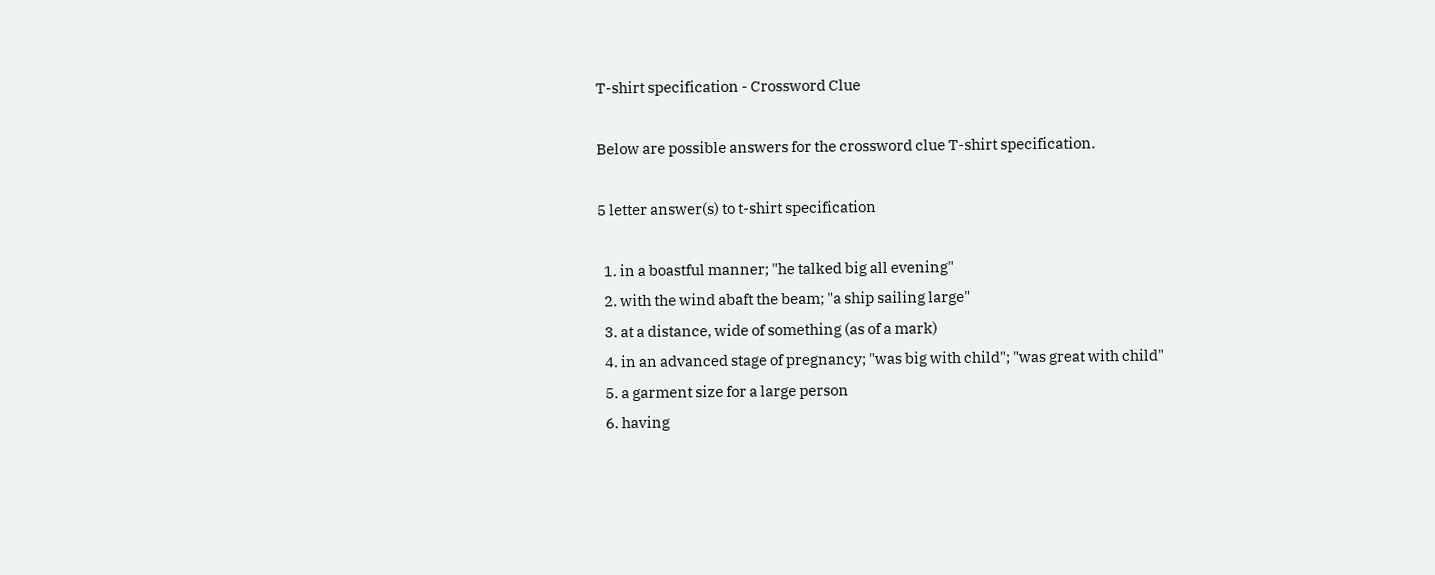T-shirt specification - Crossword Clue

Below are possible answers for the crossword clue T-shirt specification.

5 letter answer(s) to t-shirt specification

  1. in a boastful manner; "he talked big all evening"
  2. with the wind abaft the beam; "a ship sailing large"
  3. at a distance, wide of something (as of a mark)
  4. in an advanced stage of pregnancy; "was big with child"; "was great with child"
  5. a garment size for a large person
  6. having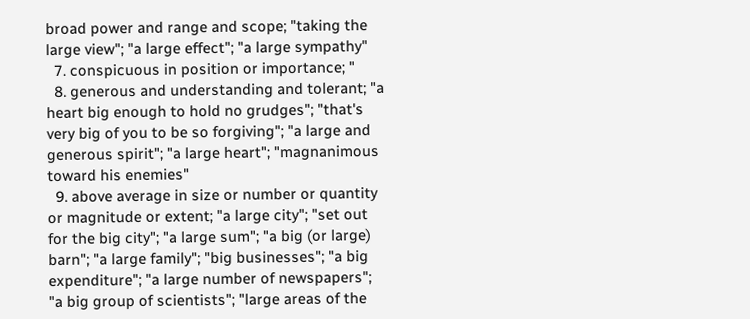broad power and range and scope; "taking the large view"; "a large effect"; "a large sympathy"
  7. conspicuous in position or importance; "
  8. generous and understanding and tolerant; "a heart big enough to hold no grudges"; "that's very big of you to be so forgiving"; "a large and generous spirit"; "a large heart"; "magnanimous toward his enemies"
  9. above average in size or number or quantity or magnitude or extent; "a large city"; "set out for the big city"; "a large sum"; "a big (or large) barn"; "a large family"; "big businesses"; "a big expenditure"; "a large number of newspapers"; "a big group of scientists"; "large areas of the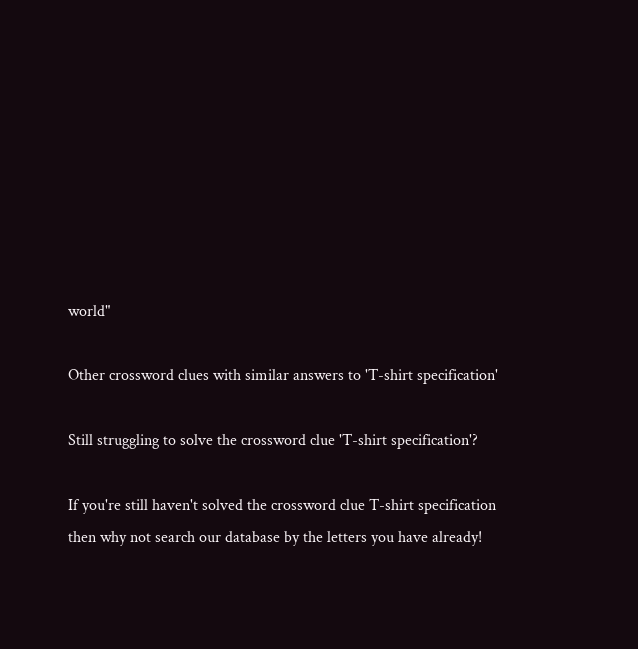world"

Other crossword clues with similar answers to 'T-shirt specification'

Still struggling to solve the crossword clue 'T-shirt specification'?

If you're still haven't solved the crossword clue T-shirt specification then why not search our database by the letters you have already!